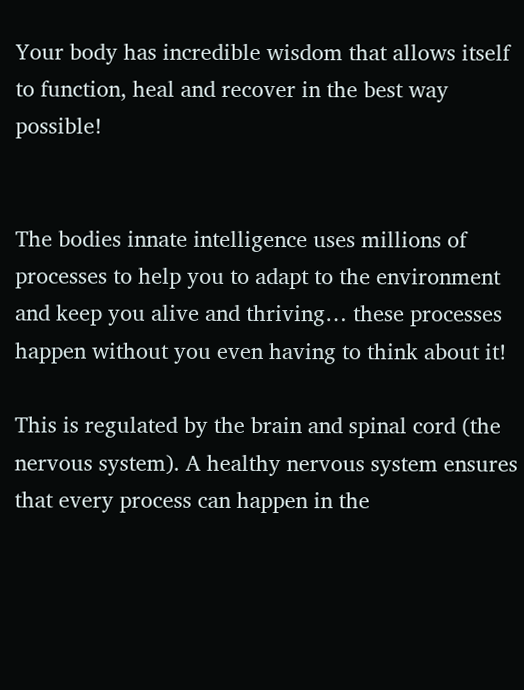Your body has incredible wisdom that allows itself to function, heal and recover in the best way possible!


The bodies innate intelligence uses millions of processes to help you to adapt to the environment and keep you alive and thriving… these processes happen without you even having to think about it!

This is regulated by the brain and spinal cord (the nervous system). A healthy nervous system ensures that every process can happen in the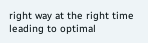right way at the right time leading to optimal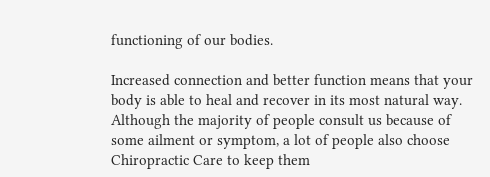functioning of our bodies.

Increased connection and better function means that your body is able to heal and recover in its most natural way. Although the majority of people consult us because of some ailment or symptom, a lot of people also choose Chiropractic Care to keep them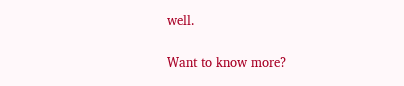well.


Want to know more?